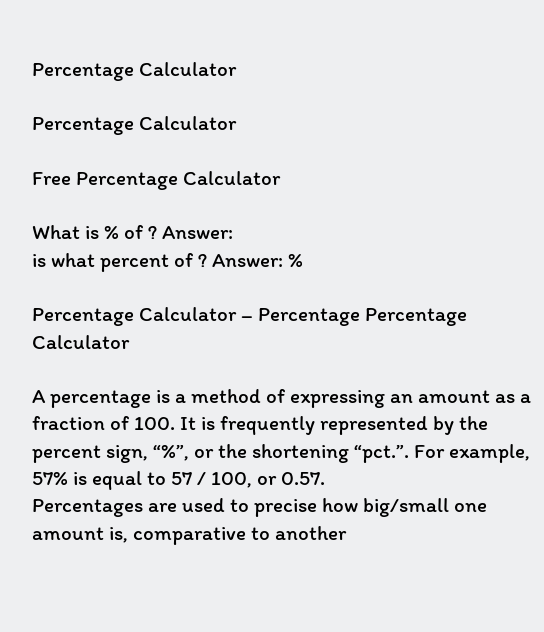Percentage Calculator

Percentage Calculator

Free Percentage Calculator

What is % of ? Answer:
is what percent of ? Answer: %

Percentage Calculator – Percentage Percentage Calculator

A percentage is a method of expressing an amount as a fraction of 100. It is frequently represented by the percent sign, “%”, or the shortening “pct.”. For example, 57% is equal to 57 / 100, or 0.57.
Percentages are used to precise how big/small one amount is, comparative to another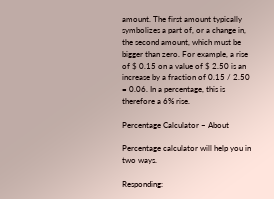amount. The first amount typically symbolizes a part of, or a change in, the second amount, which must be bigger than zero. For example, a rise of $ 0.15 on a value of $ 2.50 is an increase by a fraction of 0.15 / 2.50 = 0.06. In a percentage, this is therefore a 6% rise.

Percentage Calculator – About

Percentage calculator will help you in two ways.

Responding: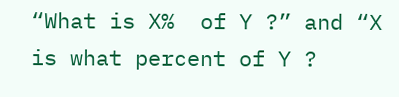“What is X%  of Y ?” and “X is what percent of Y ?